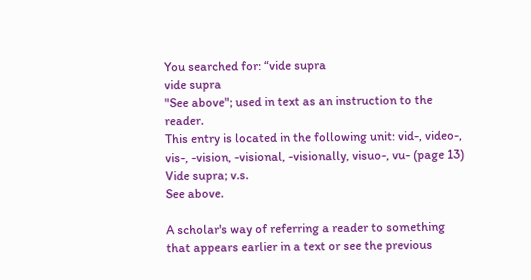You searched for: “vide supra
vide supra
"See above"; used in text as an instruction to the reader.
This entry is located in the following unit: vid-, video-, vis-, -vision, -visional, -visionally, visuo-, vu- (page 13)
Vide supra; v.s.
See above.

A scholar's way of referring a reader to something that appears earlier in a text or see the previous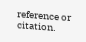reference or citation.